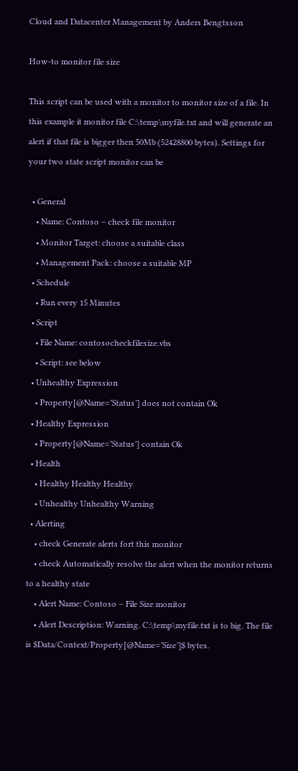Cloud and Datacenter Management by Anders Bengtsson

How-to monitor file size

This script can be used with a monitor to monitor size of a file. In this example it monitor file C:\temp\myfile.txt and will generate an alert if that file is bigger then 50Mb (52428800 bytes). Settings for your two state script monitor can be

  • General
    • Name: Contoso – check file monitor
    • Monitor Target: choose a suitable class
    • Management Pack: choose a suitable MP
  • Schedule
    • Run every 15 Minutes
  • Script
    • File Name: contosocheckfilesize.vbs
    • Script: see below
  • Unhealthy Expression
    • Property[@Name=’Status’] does not contain Ok
  • Healthy Expression
    • Property[@Name=’Status’] contain Ok
  • Health
    • Healthy Healthy Healthy
    • Unhealthy Unhealthy Warning
  • Alerting
    • check Generate alerts fort this monitor
    • check Automatically resolve the alert when the monitor returns to a healthy state
    • Alert Name: Contoso – File Size monitor
    • Alert Description: Warning. C:\temp\myfile.txt is to big. The file is $Data/Context/Property[@Name=’Size’]$ bytes.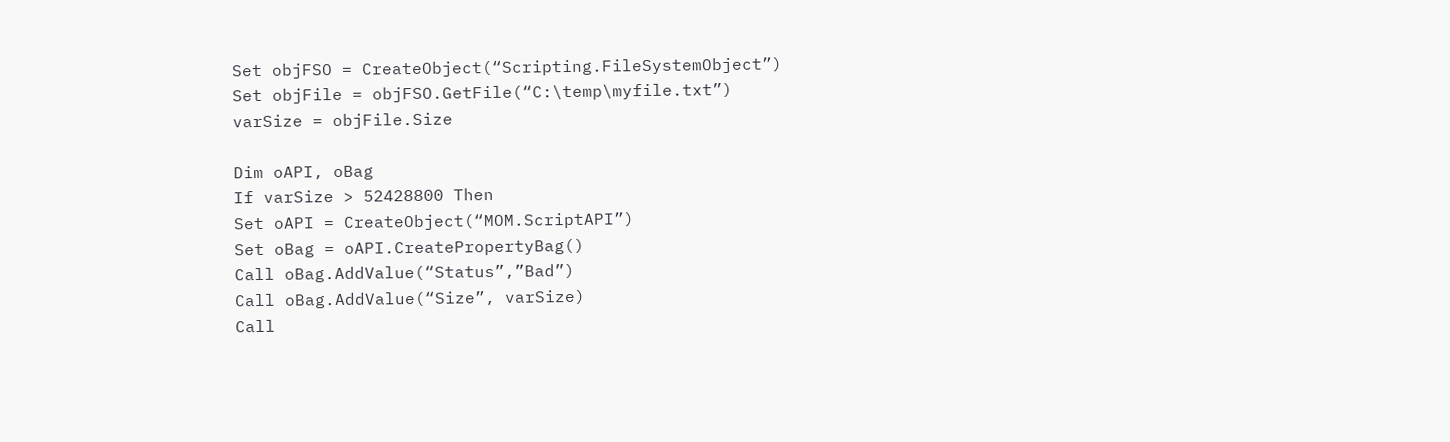Set objFSO = CreateObject(“Scripting.FileSystemObject”)
Set objFile = objFSO.GetFile(“C:\temp\myfile.txt”)
varSize = objFile.Size

Dim oAPI, oBag
If varSize > 52428800 Then
Set oAPI = CreateObject(“MOM.ScriptAPI”)
Set oBag = oAPI.CreatePropertyBag()
Call oBag.AddValue(“Status”,”Bad”)
Call oBag.AddValue(“Size”, varSize)
Call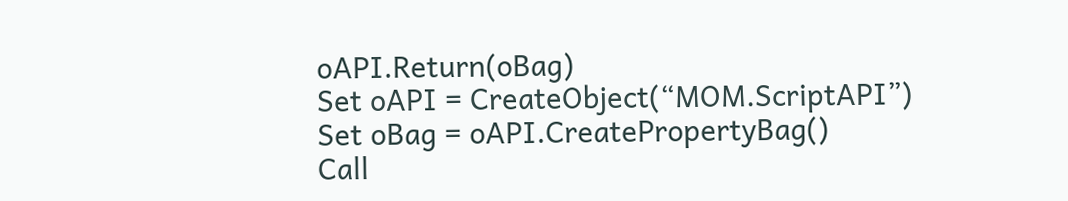oAPI.Return(oBag)
Set oAPI = CreateObject(“MOM.ScriptAPI”)
Set oBag = oAPI.CreatePropertyBag()
Call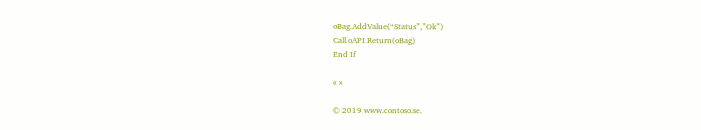oBag.AddValue(“Status”,”Ok”)
Call oAPI.Return(oBag)
End If

« »

© 2019 www.contoso.se.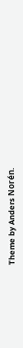Theme by Anders Norén.